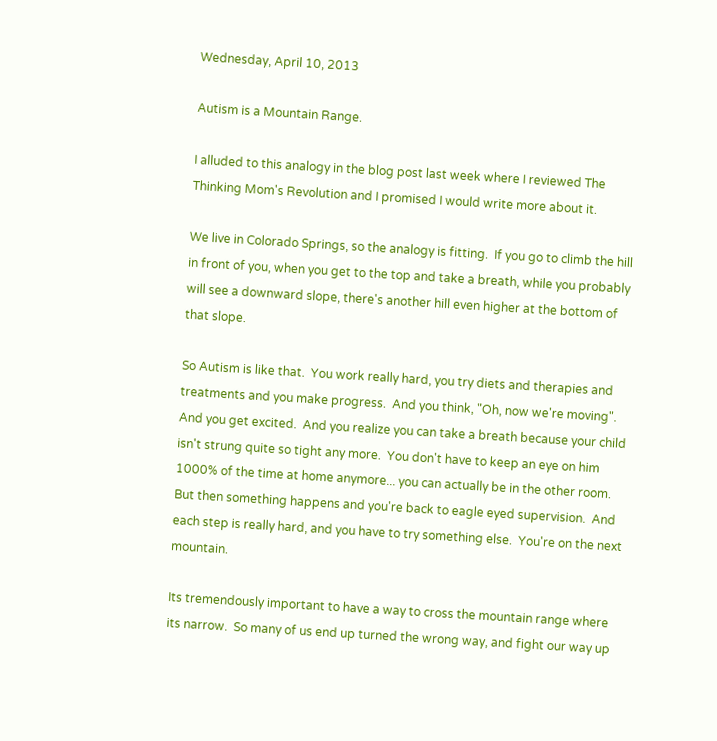Wednesday, April 10, 2013

Autism is a Mountain Range.

I alluded to this analogy in the blog post last week where I reviewed The Thinking Mom's Revolution and I promised I would write more about it.

We live in Colorado Springs, so the analogy is fitting.  If you go to climb the hill in front of you, when you get to the top and take a breath, while you probably will see a downward slope, there's another hill even higher at the bottom of that slope.

So Autism is like that.  You work really hard, you try diets and therapies and treatments and you make progress.  And you think, "Oh, now we're moving". And you get excited.  And you realize you can take a breath because your child isn't strung quite so tight any more.  You don't have to keep an eye on him 1000% of the time at home anymore... you can actually be in the other room.    But then something happens and you're back to eagle eyed supervision.  And each step is really hard, and you have to try something else.  You're on the next mountain.

Its tremendously important to have a way to cross the mountain range where its narrow.  So many of us end up turned the wrong way, and fight our way up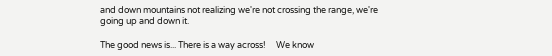and down mountains not realizing we're not crossing the range, we're going up and down it.

The good news is... There is a way across!     We know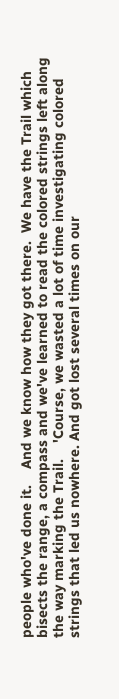people who've done it.    And we know how they got there.  We have the Trail which bisects the range, a compass and we've learned to read the colored strings left along the way marking the Trail.    'Course, we wasted a lot of time investigating colored strings that led us nowhere. And got lost several times on our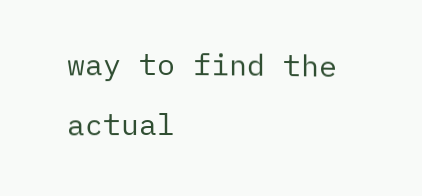way to find the actual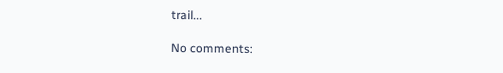trail...

No comments: